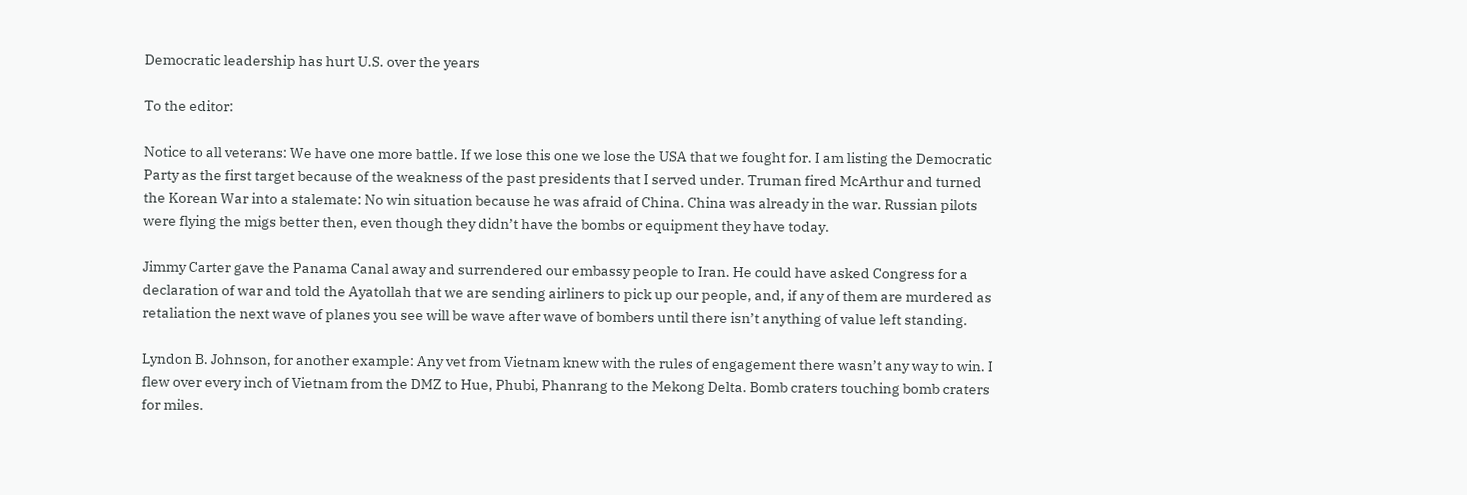Democratic leadership has hurt U.S. over the years

To the editor:

Notice to all veterans: We have one more battle. If we lose this one we lose the USA that we fought for. I am listing the Democratic Party as the first target because of the weakness of the past presidents that I served under. Truman fired McArthur and turned the Korean War into a stalemate: No win situation because he was afraid of China. China was already in the war. Russian pilots were flying the migs better then, even though they didn’t have the bombs or equipment they have today.

Jimmy Carter gave the Panama Canal away and surrendered our embassy people to Iran. He could have asked Congress for a declaration of war and told the Ayatollah that we are sending airliners to pick up our people, and, if any of them are murdered as retaliation the next wave of planes you see will be wave after wave of bombers until there isn’t anything of value left standing.

Lyndon B. Johnson, for another example: Any vet from Vietnam knew with the rules of engagement there wasn’t any way to win. I flew over every inch of Vietnam from the DMZ to Hue, Phubi, Phanrang to the Mekong Delta. Bomb craters touching bomb craters for miles.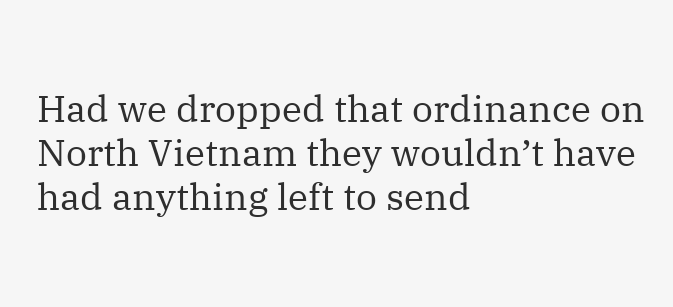Had we dropped that ordinance on North Vietnam they wouldn’t have had anything left to send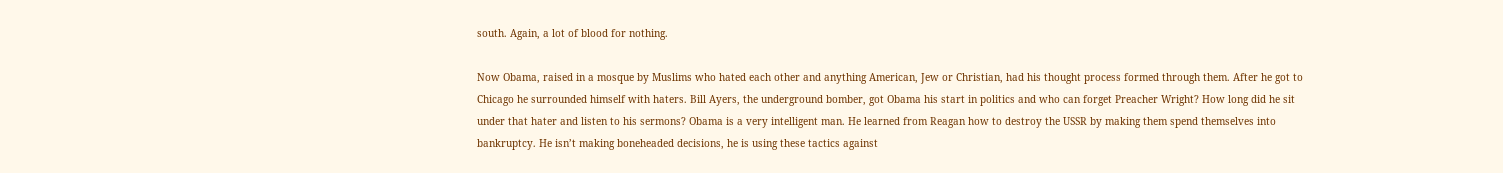south. Again, a lot of blood for nothing.

Now Obama, raised in a mosque by Muslims who hated each other and anything American, Jew or Christian, had his thought process formed through them. After he got to Chicago he surrounded himself with haters. Bill Ayers, the underground bomber, got Obama his start in politics and who can forget Preacher Wright? How long did he sit under that hater and listen to his sermons? Obama is a very intelligent man. He learned from Reagan how to destroy the USSR by making them spend themselves into bankruptcy. He isn’t making boneheaded decisions, he is using these tactics against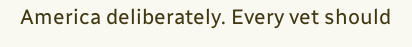America deliberately. Every vet should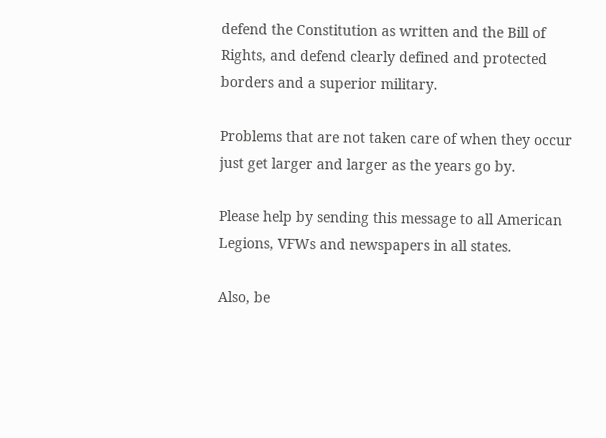defend the Constitution as written and the Bill of Rights, and defend clearly defined and protected borders and a superior military.

Problems that are not taken care of when they occur just get larger and larger as the years go by.

Please help by sending this message to all American Legions, VFWs and newspapers in all states.

Also, be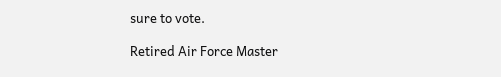sure to vote.

Retired Air Force Master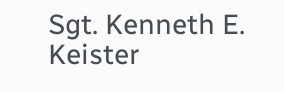Sgt. Kenneth E. Keister